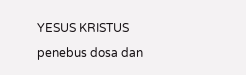YESUS KRISTUS penebus dosa dan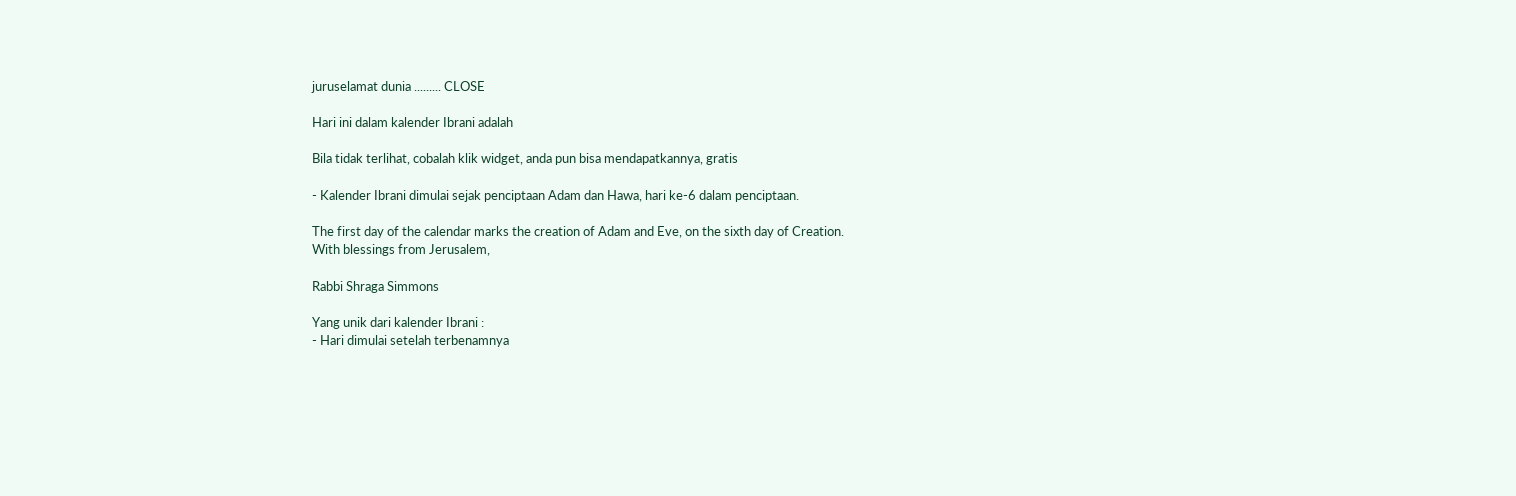juruselamat dunia ......... CLOSE

Hari ini dalam kalender Ibrani adalah

Bila tidak terlihat, cobalah klik widget, anda pun bisa mendapatkannya, gratis

- Kalender Ibrani dimulai sejak penciptaan Adam dan Hawa, hari ke-6 dalam penciptaan.

The first day of the calendar marks the creation of Adam and Eve, on the sixth day of Creation.
With blessings from Jerusalem,

Rabbi Shraga Simmons

Yang unik dari kalender Ibrani :
- Hari dimulai setelah terbenamnya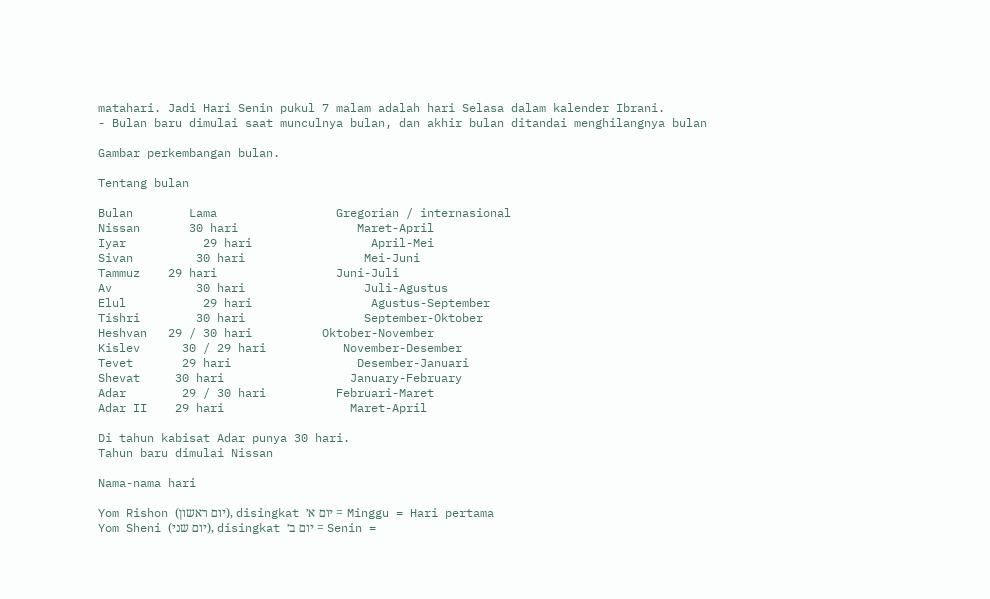matahari. Jadi Hari Senin pukul 7 malam adalah hari Selasa dalam kalender Ibrani.
- Bulan baru dimulai saat munculnya bulan, dan akhir bulan ditandai menghilangnya bulan

Gambar perkembangan bulan.

Tentang bulan

Bulan        Lama                 Gregorian / internasional
Nissan       30 hari                 Maret-April
Iyar           29 hari                 April-Mei
Sivan         30 hari                 Mei-Juni
Tammuz    29 hari                 Juni-Juli
Av            30 hari                 Juli-Agustus
Elul           29 hari                 Agustus-September
Tishri        30 hari                 September-Oktober
Heshvan   29 / 30 hari          Oktober-November
Kislev      30 / 29 hari           November-Desember
Tevet       29 hari                  Desember-Januari
Shevat     30 hari                  January-February
Adar        29 / 30 hari          Februari-Maret
Adar II    29 hari                  Maret-April

Di tahun kabisat Adar punya 30 hari.
Tahun baru dimulai Nissan

Nama-nama hari

Yom Rishon (יום ראשון), disingkat יום א׳ = Minggu = Hari pertama
Yom Sheni (יום שני), disingkat יום ב׳ = Senin =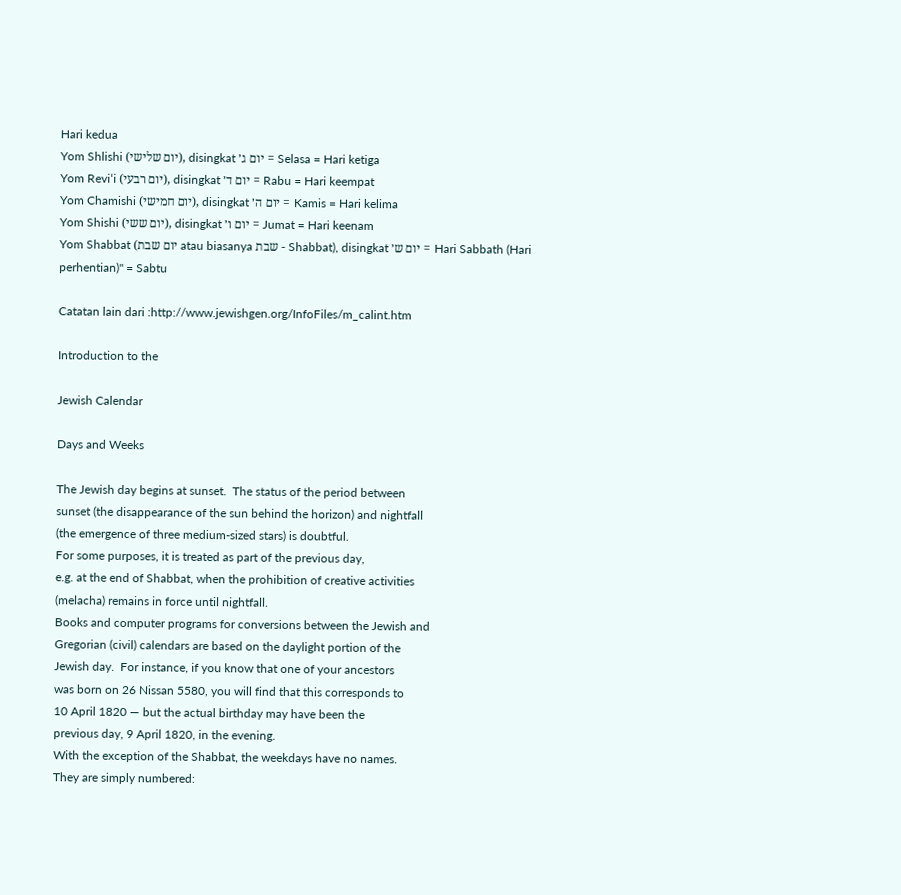Hari kedua
Yom Shlishi (יום שלישי), disingkat יום ג׳ = Selasa = Hari ketiga
Yom Reviʻi (יום רבעי), disingkat יום ד׳ = Rabu = Hari keempat
Yom Chamishi (יום חמישי), disingkat יום ה׳ = Kamis = Hari kelima
Yom Shishi (יום ששי), disingkat יום ו׳ = Jumat = Hari keenam
Yom Shabbat (יום שבת atau biasanya שבת - Shabbat), disingkat יום ש׳ = Hari Sabbath (Hari perhentian)" = Sabtu

Catatan lain dari :http://www.jewishgen.org/InfoFiles/m_calint.htm

Introduction to the

Jewish Calendar

Days and Weeks

The Jewish day begins at sunset.  The status of the period between
sunset (the disappearance of the sun behind the horizon) and nightfall
(the emergence of three medium-sized stars) is doubtful.
For some purposes, it is treated as part of the previous day,
e.g. at the end of Shabbat, when the prohibition of creative activities
(melacha) remains in force until nightfall.
Books and computer programs for conversions between the Jewish and
Gregorian (civil) calendars are based on the daylight portion of the
Jewish day.  For instance, if you know that one of your ancestors
was born on 26 Nissan 5580, you will find that this corresponds to
10 April 1820 — but the actual birthday may have been the
previous day, 9 April 1820, in the evening.
With the exception of the Shabbat, the weekdays have no names.
They are simply numbered: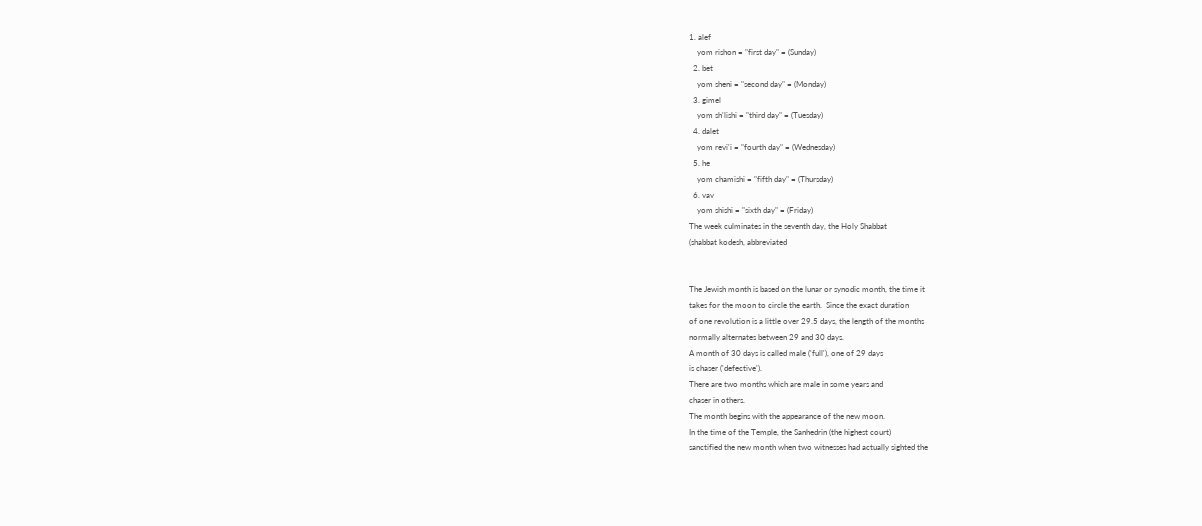1. alef
    yom rishon = "first day" = (Sunday)
  2. bet
    yom sheni = "second day" = (Monday)
  3. gimel
    yom sh'lishi = "third day" = (Tuesday)
  4. dalet
    yom revi'i = "fourth day" = (Wednesday)
  5. he
    yom chamishi = "fifth day" = (Thursday)
  6. vav
    yom shishi = "sixth day" = (Friday)
The week culminates in the seventh day, the Holy Shabbat
(shabbat kodesh, abbreviated


The Jewish month is based on the lunar or synodic month, the time it
takes for the moon to circle the earth.  Since the exact duration
of one revolution is a little over 29.5 days, the length of the months
normally alternates between 29 and 30 days.
A month of 30 days is called male ('full'), one of 29 days
is chaser ('defective').
There are two months which are male in some years and
chaser in others.
The month begins with the appearance of the new moon.
In the time of the Temple, the Sanhedrin (the highest court)
sanctified the new month when two witnesses had actually sighted the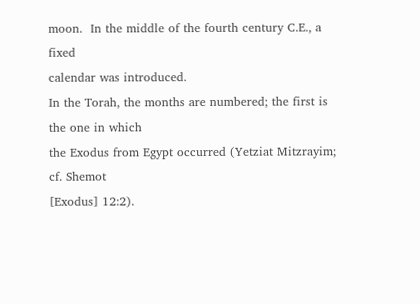moon.  In the middle of the fourth century C.E., a fixed
calendar was introduced.
In the Torah, the months are numbered; the first is the one in which
the Exodus from Egypt occurred (Yetziat Mitzrayim; cf. Shemot
[Exodus] 12:2).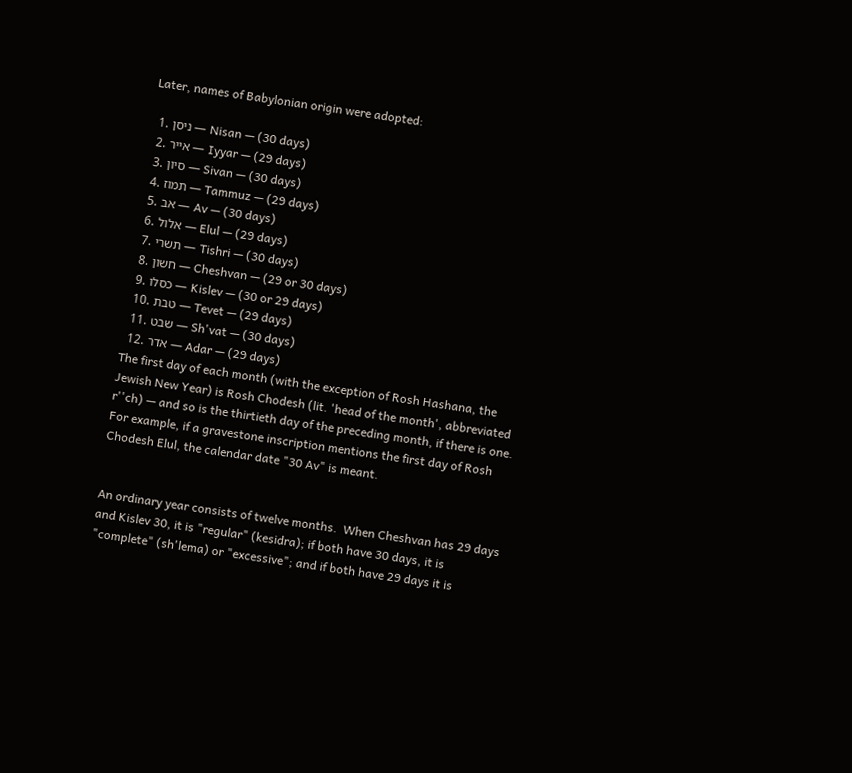Later, names of Babylonian origin were adopted:

  1. ניסן — Nisan — (30 days)
  2. אייר — Iyyar — (29 days)
  3. סיון — Sivan — (30 days)
  4. תמוז — Tammuz — (29 days)
  5. אב — Av — (30 days)
  6. אלול — Elul — (29 days)
  7. תשרי — Tishri — (30 days)
  8. חשון — Cheshvan — (29 or 30 days)
  9. כסלו — Kislev — (30 or 29 days)
  10. טבת — Tevet — (29 days)
  11. שבט — Sh'vat — (30 days)
  12. אדר — Adar — (29 days)
The first day of each month (with the exception of Rosh Hashana, the Jewish New Year) is Rosh Chodesh (lit. 'head of the month', abbreviated r''ch) — and so is the thirtieth day of the preceding month, if there is one.  For example, if a gravestone inscription mentions the first day of Rosh Chodesh Elul, the calendar date "30 Av" is meant.


An ordinary year consists of twelve months.  When Cheshvan has 29 days and Kislev 30, it is "regular" (kesidra); if both have 30 days, it is "complete" (sh'lema) or "excessive"; and if both have 29 days it is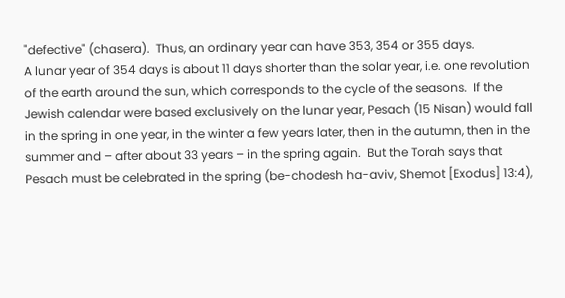"defective" (chasera).  Thus, an ordinary year can have 353, 354 or 355 days.
A lunar year of 354 days is about 11 days shorter than the solar year, i.e. one revolution of the earth around the sun, which corresponds to the cycle of the seasons.  If the Jewish calendar were based exclusively on the lunar year, Pesach (15 Nisan) would fall in the spring in one year, in the winter a few years later, then in the autumn, then in the summer and – after about 33 years – in the spring again.  But the Torah says that Pesach must be celebrated in the spring (be-chodesh ha-aviv, Shemot [Exodus] 13:4),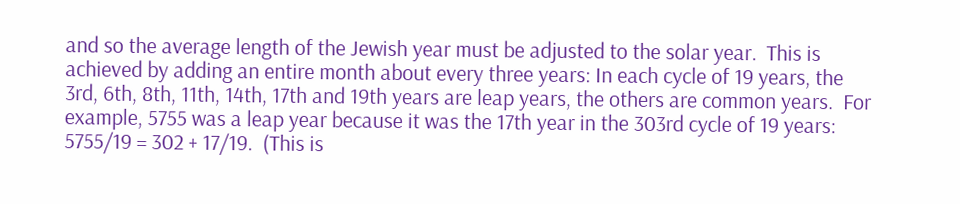and so the average length of the Jewish year must be adjusted to the solar year.  This is achieved by adding an entire month about every three years: In each cycle of 19 years, the 3rd, 6th, 8th, 11th, 14th, 17th and 19th years are leap years, the others are common years.  For example, 5755 was a leap year because it was the 17th year in the 303rd cycle of 19 years: 5755/19 = 302 + 17/19.  (This is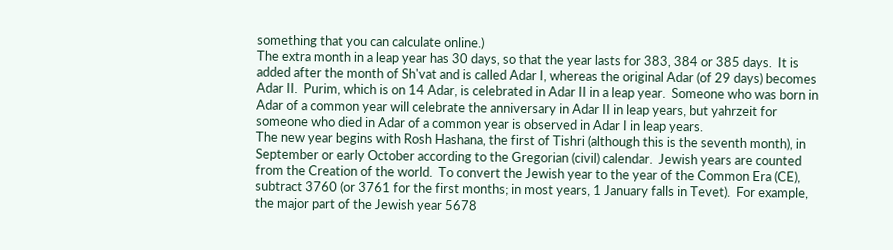something that you can calculate online.)
The extra month in a leap year has 30 days, so that the year lasts for 383, 384 or 385 days.  It is added after the month of Sh'vat and is called Adar I, whereas the original Adar (of 29 days) becomes Adar II.  Purim, which is on 14 Adar, is celebrated in Adar II in a leap year.  Someone who was born in Adar of a common year will celebrate the anniversary in Adar II in leap years, but yahrzeit for someone who died in Adar of a common year is observed in Adar I in leap years.
The new year begins with Rosh Hashana, the first of Tishri (although this is the seventh month), in September or early October according to the Gregorian (civil) calendar.  Jewish years are counted from the Creation of the world.  To convert the Jewish year to the year of the Common Era (CE), subtract 3760 (or 3761 for the first months; in most years, 1 January falls in Tevet).  For example, the major part of the Jewish year 5678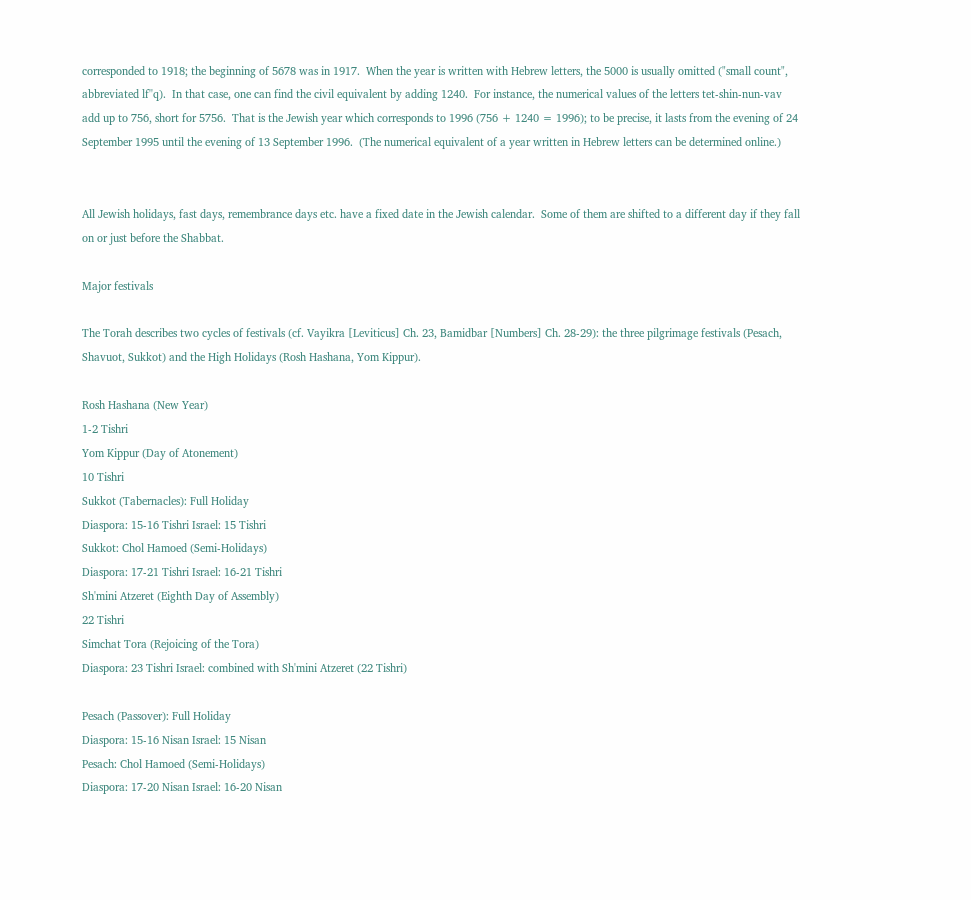corresponded to 1918; the beginning of 5678 was in 1917.  When the year is written with Hebrew letters, the 5000 is usually omitted ("small count", abbreviated lf''q).  In that case, one can find the civil equivalent by adding 1240.  For instance, the numerical values of the letters tet-shin-nun-vav add up to 756, short for 5756.  That is the Jewish year which corresponds to 1996 (756 + 1240 = 1996); to be precise, it lasts from the evening of 24 September 1995 until the evening of 13 September 1996.  (The numerical equivalent of a year written in Hebrew letters can be determined online.)


All Jewish holidays, fast days, remembrance days etc. have a fixed date in the Jewish calendar.  Some of them are shifted to a different day if they fall on or just before the Shabbat.

Major festivals

The Torah describes two cycles of festivals (cf. Vayikra [Leviticus] Ch. 23, Bamidbar [Numbers] Ch. 28-29): the three pilgrimage festivals (Pesach, Shavuot, Sukkot) and the High Holidays (Rosh Hashana, Yom Kippur).

Rosh Hashana (New Year)
1-2 Tishri
Yom Kippur (Day of Atonement)
10 Tishri
Sukkot (Tabernacles): Full Holiday
Diaspora: 15-16 Tishri Israel: 15 Tishri
Sukkot: Chol Hamoed (Semi-Holidays)
Diaspora: 17-21 Tishri Israel: 16-21 Tishri
Sh'mini Atzeret (Eighth Day of Assembly)
22 Tishri
Simchat Tora (Rejoicing of the Tora)
Diaspora: 23 Tishri Israel: combined with Sh'mini Atzeret (22 Tishri)

Pesach (Passover): Full Holiday
Diaspora: 15-16 Nisan Israel: 15 Nisan
Pesach: Chol Hamoed (Semi-Holidays)
Diaspora: 17-20 Nisan Israel: 16-20 Nisan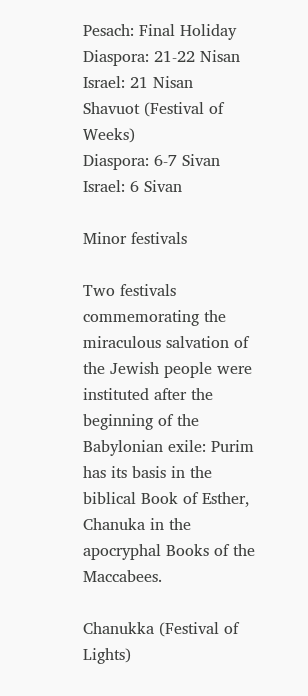Pesach: Final Holiday
Diaspora: 21-22 Nisan Israel: 21 Nisan
Shavuot (Festival of Weeks)
Diaspora: 6-7 Sivan Israel: 6 Sivan

Minor festivals

Two festivals commemorating the miraculous salvation of the Jewish people were instituted after the beginning of the Babylonian exile: Purim has its basis in the biblical Book of Esther, Chanuka in the apocryphal Books of the Maccabees.

Chanukka (Festival of Lights)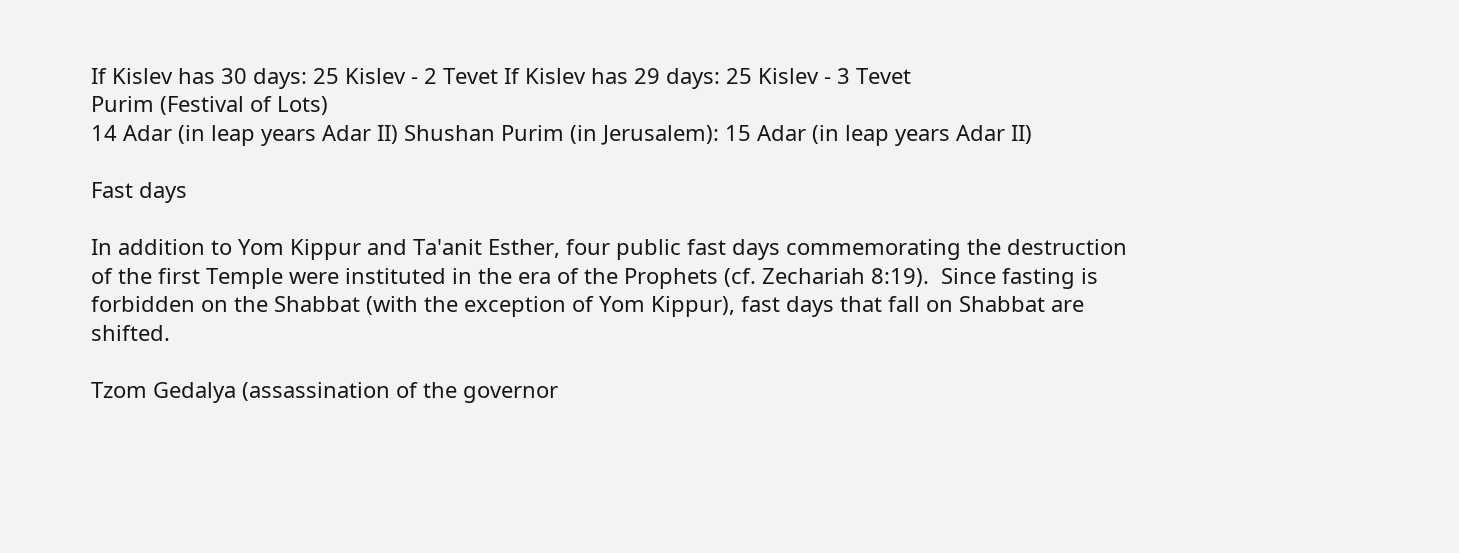If Kislev has 30 days: 25 Kislev - 2 Tevet If Kislev has 29 days: 25 Kislev - 3 Tevet
Purim (Festival of Lots)
14 Adar (in leap years Adar II) Shushan Purim (in Jerusalem): 15 Adar (in leap years Adar II)

Fast days

In addition to Yom Kippur and Ta'anit Esther, four public fast days commemorating the destruction of the first Temple were instituted in the era of the Prophets (cf. Zechariah 8:19).  Since fasting is forbidden on the Shabbat (with the exception of Yom Kippur), fast days that fall on Shabbat are shifted.

Tzom Gedalya (assassination of the governor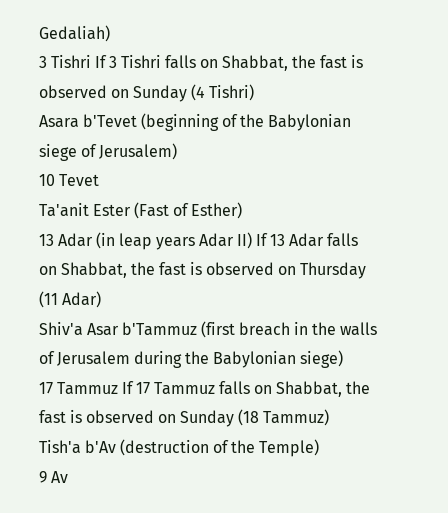Gedaliah)
3 Tishri If 3 Tishri falls on Shabbat, the fast is observed on Sunday (4 Tishri)
Asara b'Tevet (beginning of the Babylonian siege of Jerusalem)
10 Tevet
Ta'anit Ester (Fast of Esther)
13 Adar (in leap years Adar II) If 13 Adar falls on Shabbat, the fast is observed on Thursday (11 Adar)
Shiv'a Asar b'Tammuz (first breach in the walls of Jerusalem during the Babylonian siege)
17 Tammuz If 17 Tammuz falls on Shabbat, the fast is observed on Sunday (18 Tammuz)
Tish'a b'Av (destruction of the Temple)
9 Av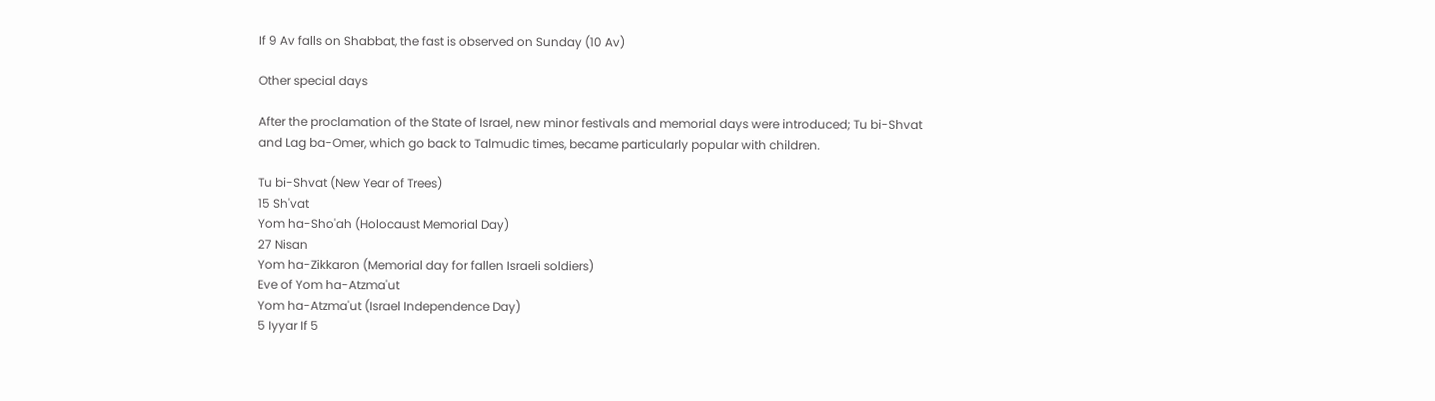If 9 Av falls on Shabbat, the fast is observed on Sunday (10 Av)

Other special days

After the proclamation of the State of Israel, new minor festivals and memorial days were introduced; Tu bi-Shvat and Lag ba-Omer, which go back to Talmudic times, became particularly popular with children.

Tu bi-Shvat (New Year of Trees)
15 Sh'vat
Yom ha-Sho'ah (Holocaust Memorial Day)
27 Nisan
Yom ha-Zikkaron (Memorial day for fallen Israeli soldiers)
Eve of Yom ha-Atzma'ut
Yom ha-Atzma'ut (Israel Independence Day)
5 Iyyar If 5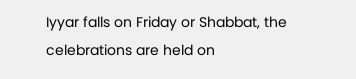Iyyar falls on Friday or Shabbat, the celebrations are held on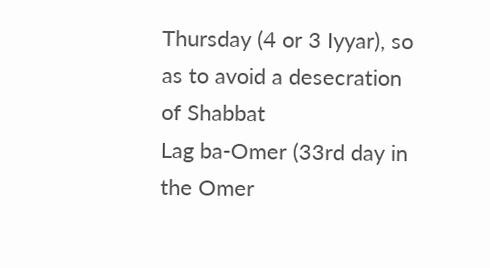Thursday (4 or 3 Iyyar), so as to avoid a desecration of Shabbat
Lag ba-Omer (33rd day in the Omer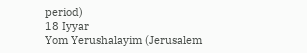period)
18 Iyyar
Yom Yerushalayim (Jerusalem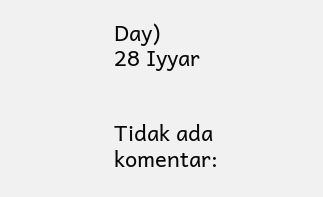Day)
28 Iyyar


Tidak ada komentar: